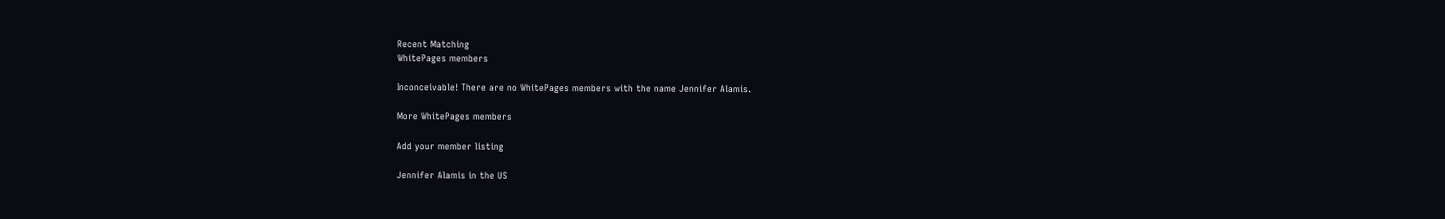Recent Matching
WhitePages members

Inconceivable! There are no WhitePages members with the name Jennifer Alamis.

More WhitePages members

Add your member listing

Jennifer Alamis in the US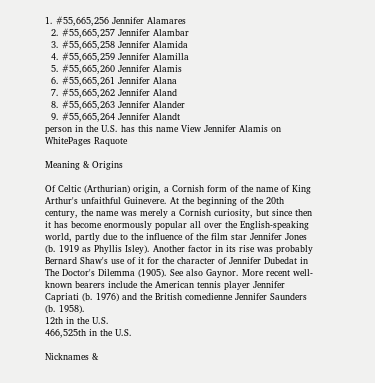1. #55,665,256 Jennifer Alamares
  2. #55,665,257 Jennifer Alambar
  3. #55,665,258 Jennifer Alamida
  4. #55,665,259 Jennifer Alamilla
  5. #55,665,260 Jennifer Alamis
  6. #55,665,261 Jennifer Alana
  7. #55,665,262 Jennifer Aland
  8. #55,665,263 Jennifer Alander
  9. #55,665,264 Jennifer Alandt
person in the U.S. has this name View Jennifer Alamis on WhitePages Raquote

Meaning & Origins

Of Celtic (Arthurian) origin, a Cornish form of the name of King Arthur's unfaithful Guinevere. At the beginning of the 20th century, the name was merely a Cornish curiosity, but since then it has become enormously popular all over the English-speaking world, partly due to the influence of the film star Jennifer Jones (b. 1919 as Phyllis Isley). Another factor in its rise was probably Bernard Shaw's use of it for the character of Jennifer Dubedat in The Doctor's Dilemma (1905). See also Gaynor. More recent well-known bearers include the American tennis player Jennifer Capriati (b. 1976) and the British comedienne Jennifer Saunders (b. 1958).
12th in the U.S.
466,525th in the U.S.

Nicknames &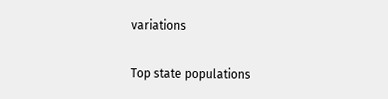variations

Top state populations